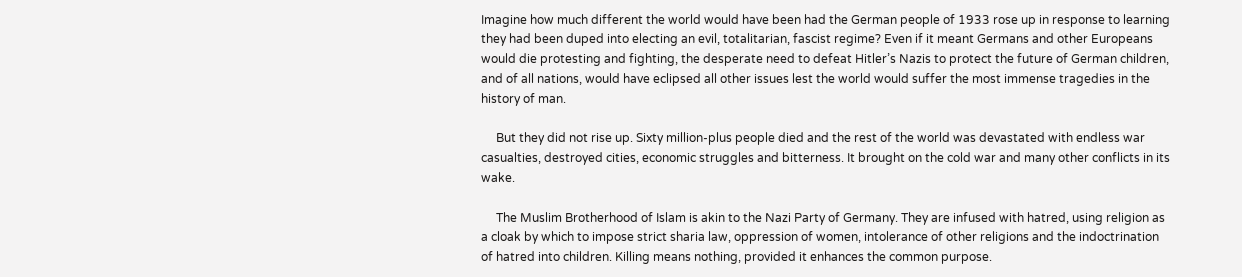Imagine how much different the world would have been had the German people of 1933 rose up in response to learning they had been duped into electing an evil, totalitarian, fascist regime? Even if it meant Germans and other Europeans would die protesting and fighting, the desperate need to defeat Hitler’s Nazis to protect the future of German children, and of all nations, would have eclipsed all other issues lest the world would suffer the most immense tragedies in the history of man.

     But they did not rise up. Sixty million-plus people died and the rest of the world was devastated with endless war casualties, destroyed cities, economic struggles and bitterness. It brought on the cold war and many other conflicts in its wake.

     The Muslim Brotherhood of Islam is akin to the Nazi Party of Germany. They are infused with hatred, using religion as a cloak by which to impose strict sharia law, oppression of women, intolerance of other religions and the indoctrination of hatred into children. Killing means nothing, provided it enhances the common purpose.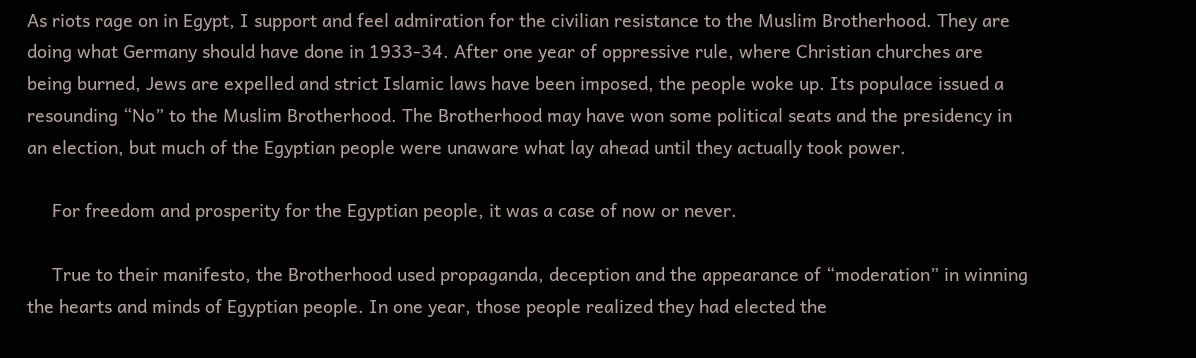As riots rage on in Egypt, I support and feel admiration for the civilian resistance to the Muslim Brotherhood. They are doing what Germany should have done in 1933-34. After one year of oppressive rule, where Christian churches are being burned, Jews are expelled and strict Islamic laws have been imposed, the people woke up. Its populace issued a resounding “No” to the Muslim Brotherhood. The Brotherhood may have won some political seats and the presidency in an election, but much of the Egyptian people were unaware what lay ahead until they actually took power.

     For freedom and prosperity for the Egyptian people, it was a case of now or never.

     True to their manifesto, the Brotherhood used propaganda, deception and the appearance of “moderation” in winning the hearts and minds of Egyptian people. In one year, those people realized they had elected the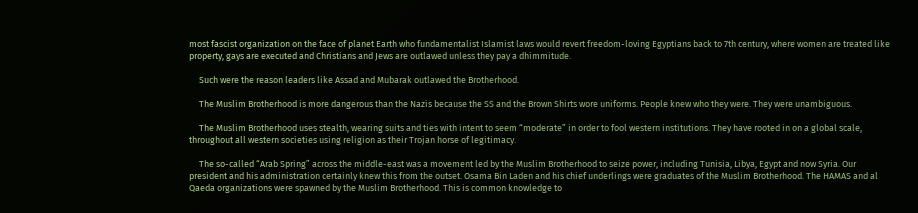most fascist organization on the face of planet Earth who fundamentalist Islamist laws would revert freedom-loving Egyptians back to 7th century, where women are treated like property, gays are executed and Christians and Jews are outlawed unless they pay a dhimmitude.

     Such were the reason leaders like Assad and Mubarak outlawed the Brotherhood.

     The Muslim Brotherhood is more dangerous than the Nazis because the SS and the Brown Shirts wore uniforms. People knew who they were. They were unambiguous.

     The Muslim Brotherhood uses stealth, wearing suits and ties with intent to seem “moderate” in order to fool western institutions. They have rooted in on a global scale, throughout all western societies using religion as their Trojan horse of legitimacy.

     The so-called “Arab Spring” across the middle-east was a movement led by the Muslim Brotherhood to seize power, including Tunisia, Libya, Egypt and now Syria. Our president and his administration certainly knew this from the outset. Osama Bin Laden and his chief underlings were graduates of the Muslim Brotherhood. The HAMAS and al Qaeda organizations were spawned by the Muslim Brotherhood. This is common knowledge to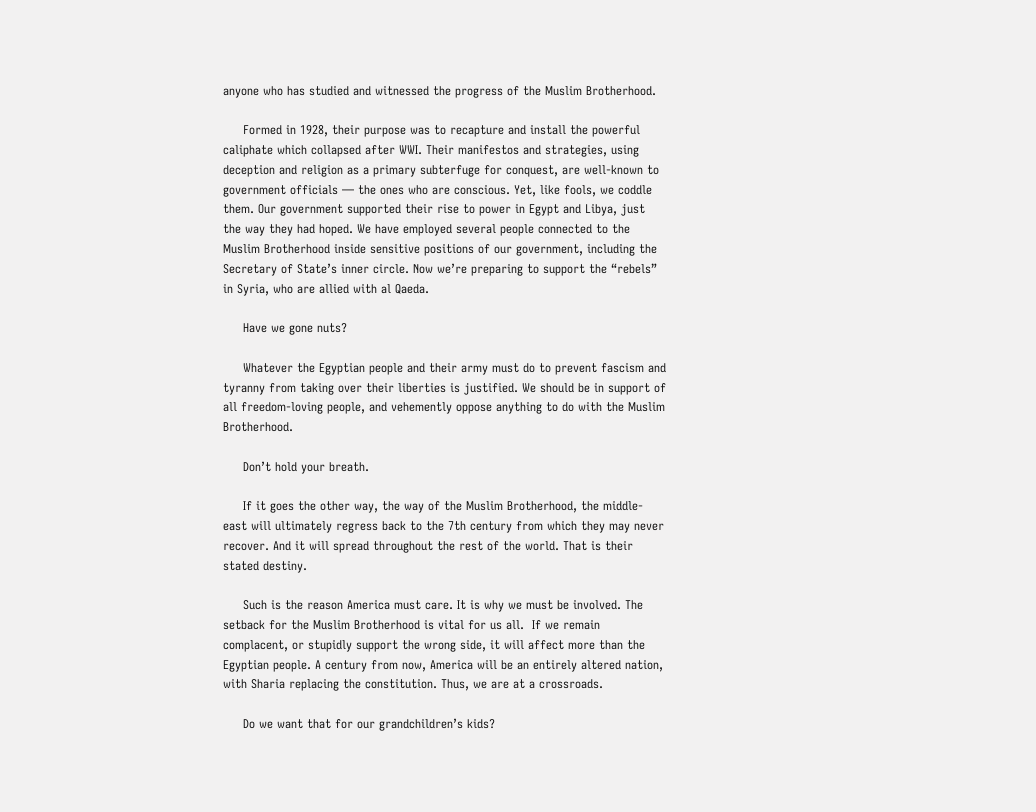anyone who has studied and witnessed the progress of the Muslim Brotherhood.

     Formed in 1928, their purpose was to recapture and install the powerful caliphate which collapsed after WWI. Their manifestos and strategies, using deception and religion as a primary subterfuge for conquest, are well-known to government officials — the ones who are conscious. Yet, like fools, we coddle them. Our government supported their rise to power in Egypt and Libya, just the way they had hoped. We have employed several people connected to the Muslim Brotherhood inside sensitive positions of our government, including the Secretary of State’s inner circle. Now we’re preparing to support the “rebels” in Syria, who are allied with al Qaeda.

     Have we gone nuts?

     Whatever the Egyptian people and their army must do to prevent fascism and tyranny from taking over their liberties is justified. We should be in support of all freedom-loving people, and vehemently oppose anything to do with the Muslim Brotherhood.

     Don’t hold your breath.

     If it goes the other way, the way of the Muslim Brotherhood, the middle-east will ultimately regress back to the 7th century from which they may never recover. And it will spread throughout the rest of the world. That is their stated destiny.

     Such is the reason America must care. It is why we must be involved. The setback for the Muslim Brotherhood is vital for us all.  If we remain complacent, or stupidly support the wrong side, it will affect more than the Egyptian people. A century from now, America will be an entirely altered nation, with Sharia replacing the constitution. Thus, we are at a crossroads.

     Do we want that for our grandchildren’s kids?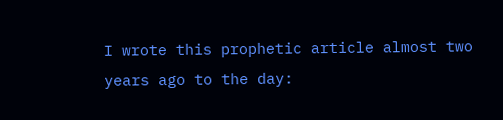I wrote this prophetic article almost two years ago to the day: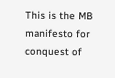This is the MB manifesto for conquest of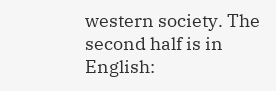western society. The second half is in English: